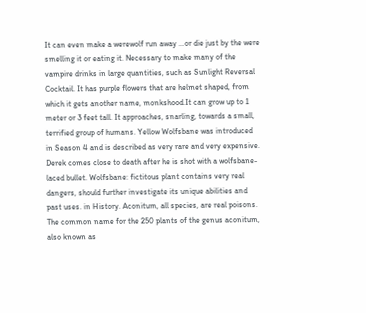It can even make a werewolf run away …or die just by the were smelling it or eating it. Necessary to make many of the vampire drinks in large quantities, such as Sunlight Reversal Cocktail. It has purple flowers that are helmet shaped, from which it gets another name, monkshood.It can grow up to 1 meter or 3 feet tall. It approaches, snarling, towards a small, terrified group of humans. Yellow Wolfsbane was introduced in Season 4 and is described as very rare and very expensive. Derek comes close to death after he is shot with a wolfsbane-laced bullet. Wolfsbane: fictitous plant contains very real dangers, should further investigate its unique abilities and past uses. in History. Aconitum, all species, are real poisons. The common name for the 250 plants of the genus aconitum, also known as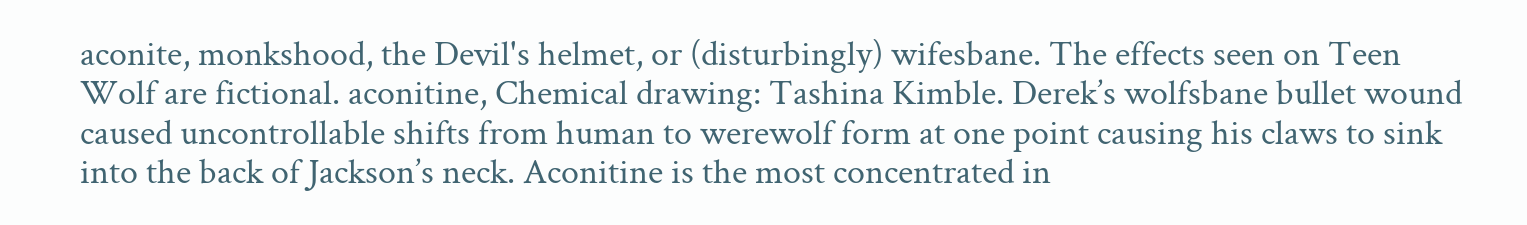aconite, monkshood, the Devil's helmet, or (disturbingly) wifesbane. The effects seen on Teen Wolf are fictional. aconitine, Chemical drawing: Tashina Kimble. Derek’s wolfsbane bullet wound caused uncontrollable shifts from human to werewolf form at one point causing his claws to sink into the back of Jackson’s neck. Aconitine is the most concentrated in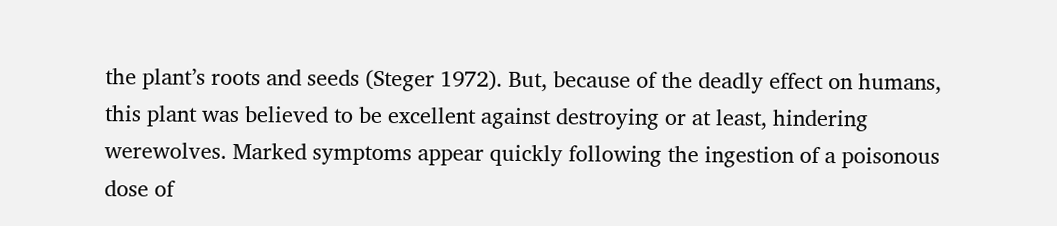the plant’s roots and seeds (Steger 1972). But, because of the deadly effect on humans, this plant was believed to be excellent against destroying or at least, hindering werewolves. Marked symptoms appear quickly following the ingestion of a poisonous dose of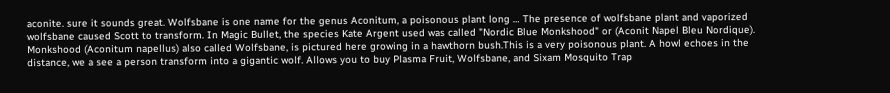aconite. sure it sounds great. Wolfsbane is one name for the genus Aconitum, a poisonous plant long … The presence of wolfsbane plant and vaporized wolfsbane caused Scott to transform. In Magic Bullet, the species Kate Argent used was called "Nordic Blue Monkshood" or (Aconit Napel Bleu Nordique). Monkshood (Aconitum napellus) also called Wolfsbane, is pictured here growing in a hawthorn bush.This is a very poisonous plant. A howl echoes in the distance, we a see a person transform into a gigantic wolf. Allows you to buy Plasma Fruit, Wolfsbane, and Sixam Mosquito Trap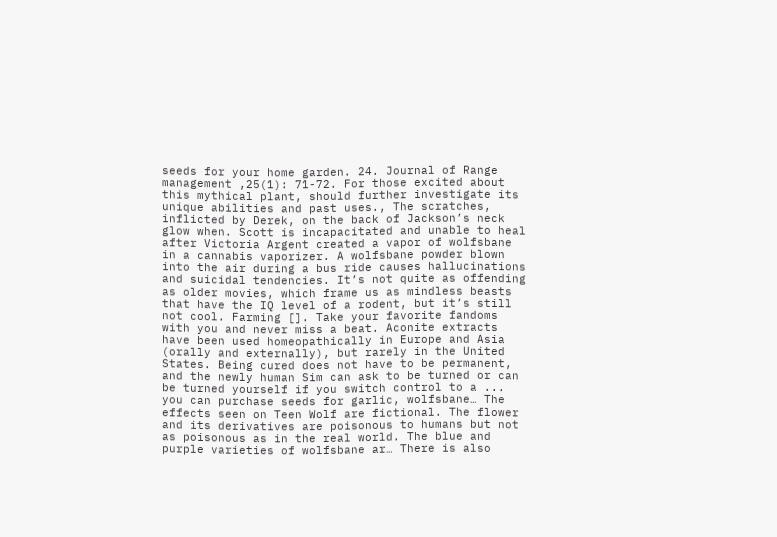seeds for your home garden. 24. Journal of Range management ,25(1): 71-72. For those excited about this mythical plant, should further investigate its unique abilities and past uses., The scratches, inflicted by Derek, on the back of Jackson’s neck glow when. Scott is incapacitated and unable to heal after Victoria Argent created a vapor of wolfsbane in a cannabis vaporizer. A wolfsbane powder blown into the air during a bus ride causes hallucinations and suicidal tendencies. It’s not quite as offending as older movies, which frame us as mindless beasts that have the IQ level of a rodent, but it’s still not cool. Farming []. Take your favorite fandoms with you and never miss a beat. Aconite extracts have been used homeopathically in Europe and Asia (orally and externally), but rarely in the United States. Being cured does not have to be permanent, and the newly human Sim can ask to be turned or can be turned yourself if you switch control to a ... you can purchase seeds for garlic, wolfsbane… The effects seen on Teen Wolf are fictional. The flower and its derivatives are poisonous to humans but not as poisonous as in the real world. The blue and purple varieties of wolfsbane ar… There is also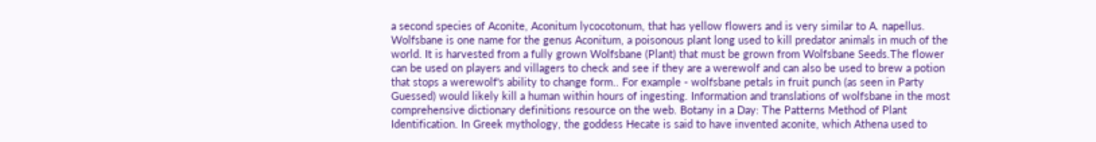a second species of Aconite, Aconitum lycocotonum, that has yellow flowers and is very similar to A. napellus. Wolfsbane is one name for the genus Aconitum, a poisonous plant long used to kill predator animals in much of the world. It is harvested from a fully grown Wolfsbane (Plant) that must be grown from Wolfsbane Seeds.The flower can be used on players and villagers to check and see if they are a werewolf and can also be used to brew a potion that stops a werewolf's ability to change form.. For example - wolfsbane petals in fruit punch (as seen in Party Guessed) would likely kill a human within hours of ingesting. Information and translations of wolfsbane in the most comprehensive dictionary definitions resource on the web. Botany in a Day: The Patterns Method of Plant Identification. In Greek mythology, the goddess Hecate is said to have invented aconite, which Athena used to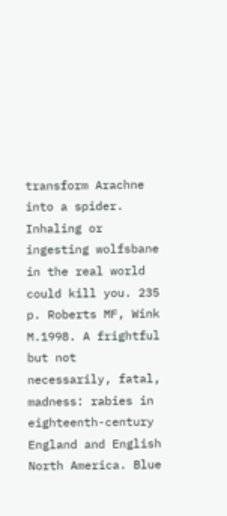transform Arachne into a spider. Inhaling or ingesting wolfsbane in the real world could kill you. 235 p. Roberts MF, Wink M.1998. A frightful but not necessarily, fatal, madness: rabies in eighteenth-century England and English North America. Blue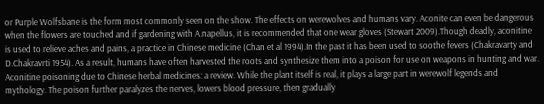or Purple Wolfsbane is the form most commonly seen on the show. The effects on werewolves and humans vary. Aconite can even be dangerous when the flowers are touched and if gardening with A.napellus, it is recommended that one wear gloves (Stewart 2009).Though deadly, aconitine is used to relieve aches and pains, a practice in Chinese medicine (Chan et al 1994).In the past it has been used to soothe fevers (Chakravarty and D.Chakravrti 1954). As a result, humans have often harvested the roots and synthesize them into a poison for use on weapons in hunting and war. Aconitine poisoning due to Chinese herbal medicines: a review. While the plant itself is real, it plays a large part in werewolf legends and mythology. The poison further paralyzes the nerves, lowers blood pressure, then gradually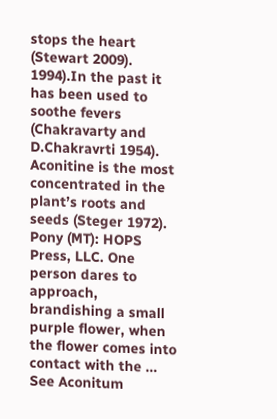stops the heart (Stewart 2009). 1994).In the past it has been used to soothe fevers (Chakravarty and D.Chakravrti 1954). Aconitine is the most concentrated in the plant’s roots and seeds (Steger 1972). Pony (MT): HOPS Press, LLC. One person dares to approach, brandishing a small purple flower, when the flower comes into contact with the … See Aconitum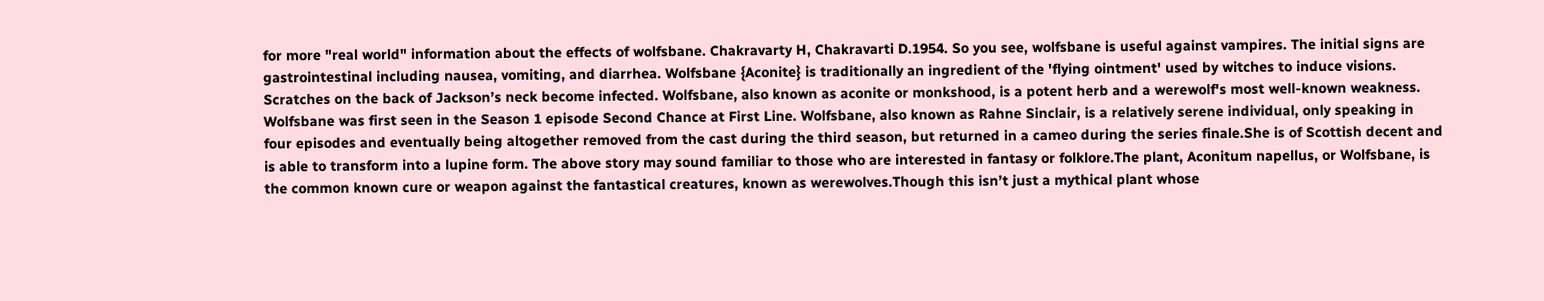for more "real world" information about the effects of wolfsbane. Chakravarty H, Chakravarti D.1954. So you see, wolfsbane is useful against vampires. The initial signs are gastrointestinal including nausea, vomiting, and diarrhea. Wolfsbane {Aconite} is traditionally an ingredient of the 'flying ointment' used by witches to induce visions. Scratches on the back of Jackson’s neck become infected. Wolfsbane, also known as aconite or monkshood, is a potent herb and a werewolf's most well-known weakness. Wolfsbane was first seen in the Season 1 episode Second Chance at First Line. Wolfsbane, also known as Rahne Sinclair, is a relatively serene individual, only speaking in four episodes and eventually being altogether removed from the cast during the third season, but returned in a cameo during the series finale.She is of Scottish decent and is able to transform into a lupine form. The above story may sound familiar to those who are interested in fantasy or folklore.The plant, Aconitum napellus, or Wolfsbane, is the common known cure or weapon against the fantastical creatures, known as werewolves.Though this isn’t just a mythical plant whose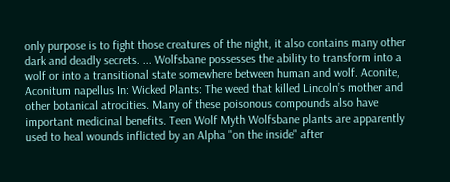only purpose is to fight those creatures of the night, it also contains many other dark and deadly secrets. ... Wolfsbane possesses the ability to transform into a wolf or into a transitional state somewhere between human and wolf. Aconite, Aconitum napellus In: Wicked Plants: The weed that killed Lincoln’s mother and other botanical atrocities. Many of these poisonous compounds also have important medicinal benefits. Teen Wolf Myth Wolfsbane plants are apparently used to heal wounds inflicted by an Alpha "on the inside" after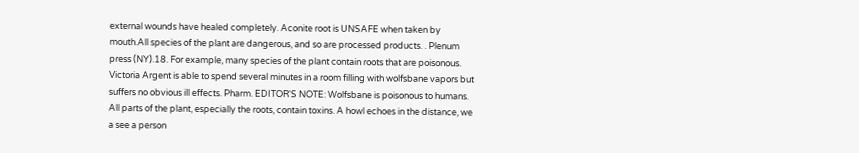external wounds have healed completely. Aconite root is UNSAFE when taken by mouth.All species of the plant are dangerous, and so are processed products. . Plenum press (NY).18. For example, many species of the plant contain roots that are poisonous. Victoria Argent is able to spend several minutes in a room filling with wolfsbane vapors but suffers no obvious ill effects. Pharm. EDITOR'S NOTE: Wolfsbane is poisonous to humans. All parts of the plant, especially the roots, contain toxins. A howl echoes in the distance, we a see a person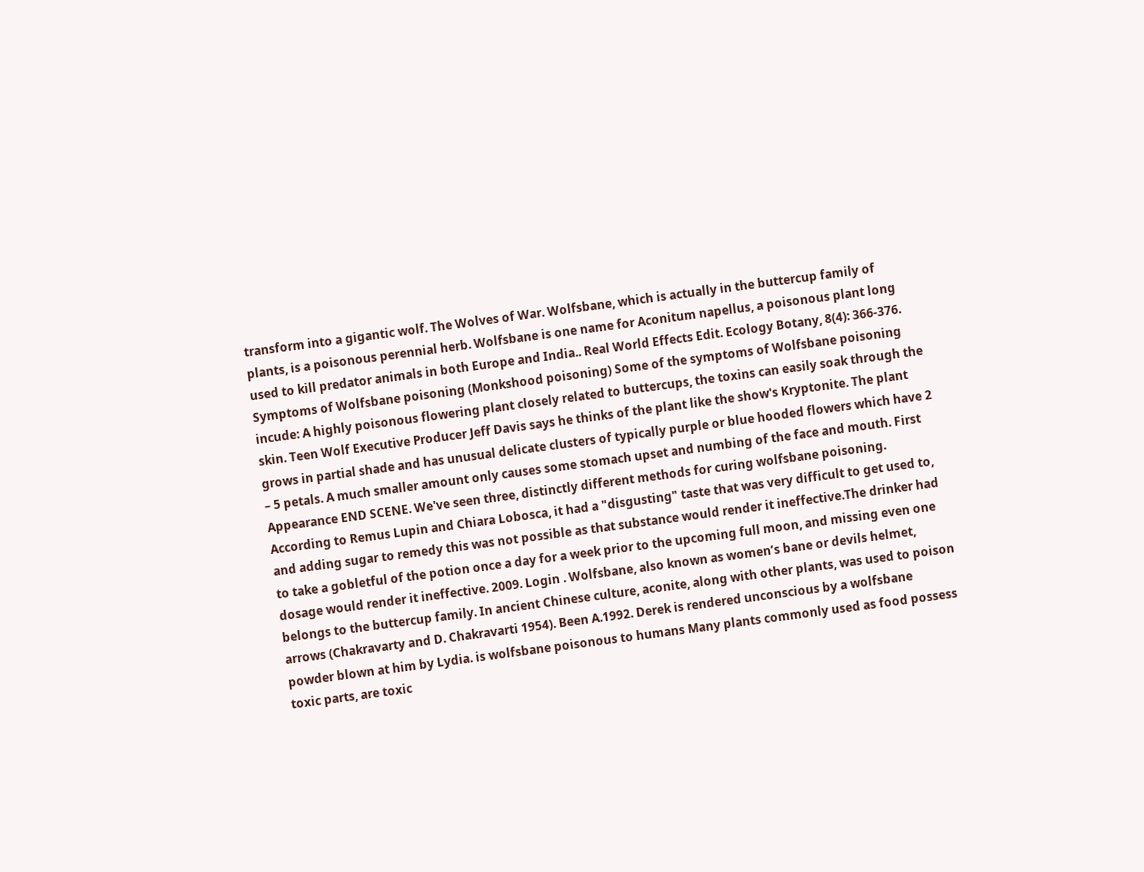transform into a gigantic wolf. The Wolves of War. Wolfsbane, which is actually in the buttercup family of plants, is a poisonous perennial herb. Wolfsbane is one name for Aconitum napellus, a poisonous plant long used to kill predator animals in both Europe and India.. Real World Effects Edit. Ecology Botany, 8(4): 366-376. Symptoms of Wolfsbane poisoning (Monkshood poisoning) Some of the symptoms of Wolfsbane poisoning incude: A highly poisonous flowering plant closely related to buttercups, the toxins can easily soak through the skin. Teen Wolf Executive Producer Jeff Davis says he thinks of the plant like the show's Kryptonite. The plant grows in partial shade and has unusual delicate clusters of typically purple or blue hooded flowers which have 2 – 5 petals. A much smaller amount only causes some stomach upset and numbing of the face and mouth. First Appearance END SCENE. We've seen three, distinctly different methods for curing wolfsbane poisoning. According to Remus Lupin and Chiara Lobosca, it had a "disgusting" taste that was very difficult to get used to, and adding sugar to remedy this was not possible as that substance would render it ineffective.The drinker had to take a gobletful of the potion once a day for a week prior to the upcoming full moon, and missing even one dosage would render it ineffective. 2009. Login . Wolfsbane, also known as women’s bane or devils helmet, belongs to the buttercup family. In ancient Chinese culture, aconite, along with other plants, was used to poison arrows (Chakravarty and D. Chakravarti 1954). Been A.1992. Derek is rendered unconscious by a wolfsbane powder blown at him by Lydia. is wolfsbane poisonous to humans Many plants commonly used as food possess toxic parts, are toxic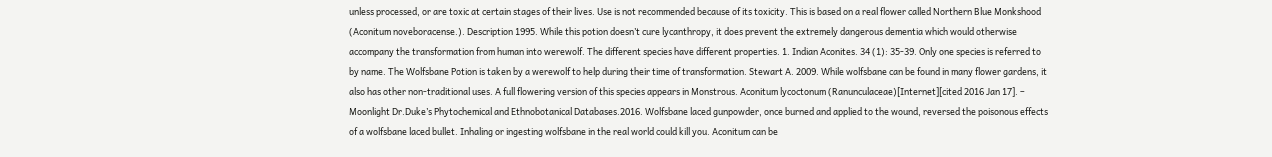unless processed, or are toxic at certain stages of their lives. Use is not recommended because of its toxicity. This is based on a real flower called Northern Blue Monkshood (Aconitum noveboracense.). Description 1995. While this potion doesn’t cure lycanthropy, it does prevent the extremely dangerous dementia which would otherwise accompany the transformation from human into werewolf. The different species have different properties. 1. Indian Aconites. 34 (1): 35-39. Only one species is referred to by name. The Wolfsbane Potion is taken by a werewolf to help during their time of transformation. Stewart A. 2009. While wolfsbane can be found in many flower gardens, it also has other non-traditional uses. A full flowering version of this species appears in Monstrous. Aconitum lycoctonum (Ranunculaceae)[Internet][cited 2016 Jan 17]. – Moonlight Dr.Duke’s Phytochemical and Ethnobotanical Databases.2016. Wolfsbane laced gunpowder, once burned and applied to the wound, reversed the poisonous effects of a wolfsbane laced bullet. Inhaling or ingesting wolfsbane in the real world could kill you. Aconitum can be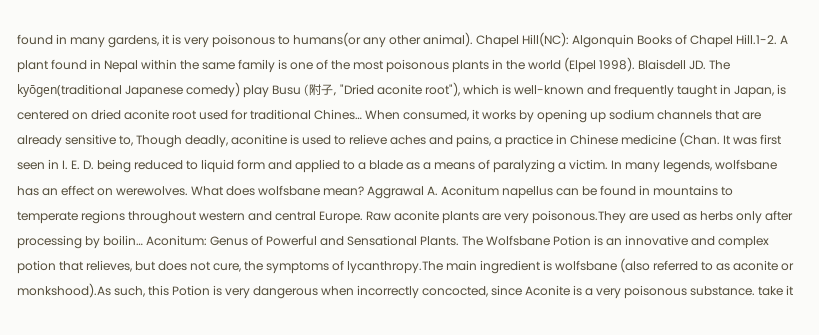found in many gardens, it is very poisonous to humans(or any other animal). Chapel Hill(NC): Algonquin Books of Chapel Hill.1-2. A plant found in Nepal within the same family is one of the most poisonous plants in the world (Elpel 1998). Blaisdell JD. The kyōgen(traditional Japanese comedy) play Busu (附子, "Dried aconite root"), which is well-known and frequently taught in Japan, is centered on dried aconite root used for traditional Chines… When consumed, it works by opening up sodium channels that are already sensitive to, Though deadly, aconitine is used to relieve aches and pains, a practice in Chinese medicine (Chan. It was first seen in I. E. D. being reduced to liquid form and applied to a blade as a means of paralyzing a victim. In many legends, wolfsbane has an effect on werewolves. What does wolfsbane mean? Aggrawal A. Aconitum napellus can be found in mountains to temperate regions throughout western and central Europe. Raw aconite plants are very poisonous.They are used as herbs only after processing by boilin… Aconitum: Genus of Powerful and Sensational Plants. The Wolfsbane Potion is an innovative and complex potion that relieves, but does not cure, the symptoms of lycanthropy.The main ingredient is wolfsbane (also referred to as aconite or monkshood).As such, this Potion is very dangerous when incorrectly concocted, since Aconite is a very poisonous substance. take it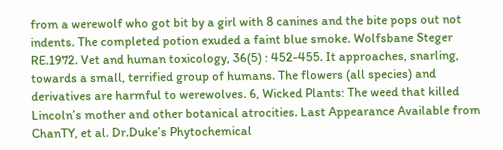from a werewolf who got bit by a girl with 8 canines and the bite pops out not indents. The completed potion exuded a faint blue smoke. Wolfsbane Steger RE.1972. Vet and human toxicology, 36(5) : 452-455. It approaches, snarling, towards a small, terrified group of humans. The flowers (all species) and derivatives are harmful to werewolves. 6, Wicked Plants: The weed that killed Lincoln’s mother and other botanical atrocities. Last Appearance Available from ChanTY, et al. Dr.Duke’s Phytochemical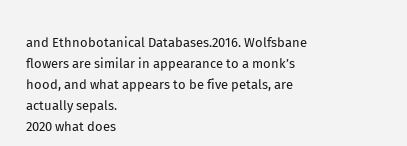and Ethnobotanical Databases.2016. Wolfsbane flowers are similar in appearance to a monk’s hood, and what appears to be five petals, are actually sepals.
2020 what does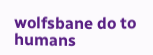wolfsbane do to humans